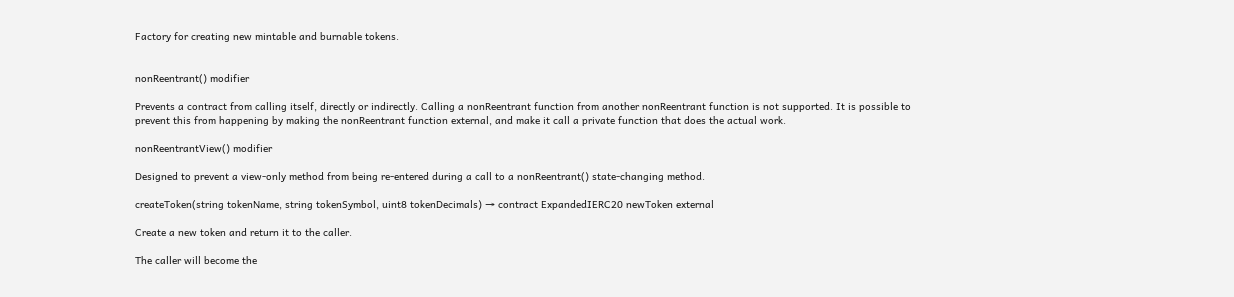Factory for creating new mintable and burnable tokens.


nonReentrant() modifier

Prevents a contract from calling itself, directly or indirectly. Calling a nonReentrant function from another nonReentrant function is not supported. It is possible to prevent this from happening by making the nonReentrant function external, and make it call a private function that does the actual work.

nonReentrantView() modifier

Designed to prevent a view-only method from being re-entered during a call to a nonReentrant() state-changing method.

createToken(string tokenName, string tokenSymbol, uint8 tokenDecimals) → contract ExpandedIERC20 newToken external

Create a new token and return it to the caller.

The caller will become the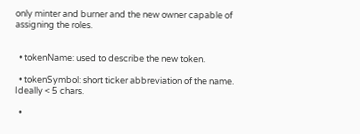only minter and burner and the new owner capable of assigning the roles.


  • tokenName: used to describe the new token.

  • tokenSymbol: short ticker abbreviation of the name. Ideally < 5 chars.

  •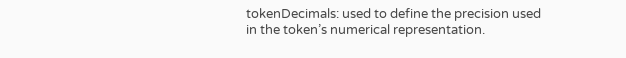tokenDecimals: used to define the precision used in the token’s numerical representation.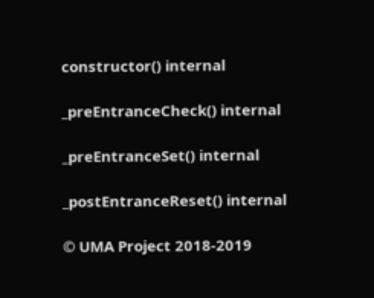constructor() internal

_preEntranceCheck() internal

_preEntranceSet() internal

_postEntranceReset() internal

© UMA Project 2018-2019